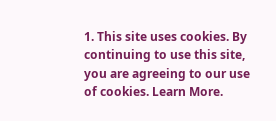1. This site uses cookies. By continuing to use this site, you are agreeing to our use of cookies. Learn More.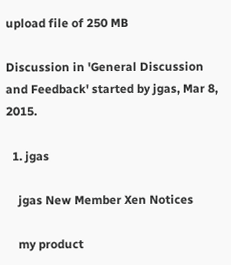upload file of 250 MB

Discussion in 'General Discussion and Feedback' started by jgas, Mar 8, 2015.

  1. jgas

    jgas New Member Xen Notices

    my product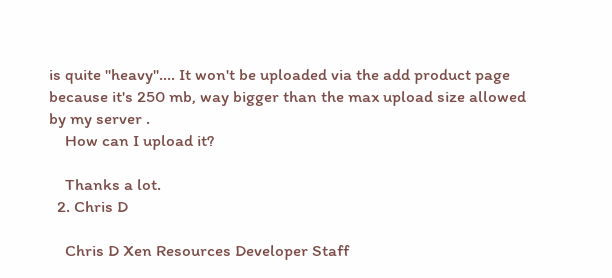is quite "heavy".... It won't be uploaded via the add product page because it's 250 mb, way bigger than the max upload size allowed by my server .
    How can I upload it?

    Thanks a lot.
  2. Chris D

    Chris D Xen Resources Developer Staff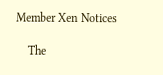Member Xen Notices

    The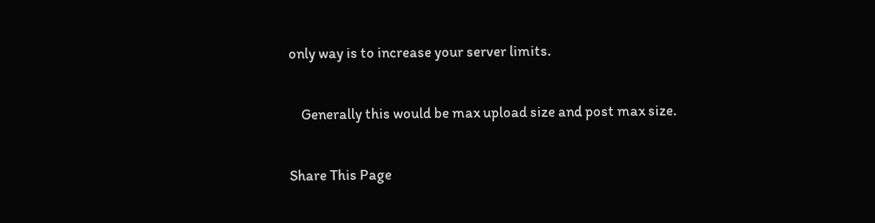only way is to increase your server limits.

    Generally this would be max upload size and post max size.

Share This Page